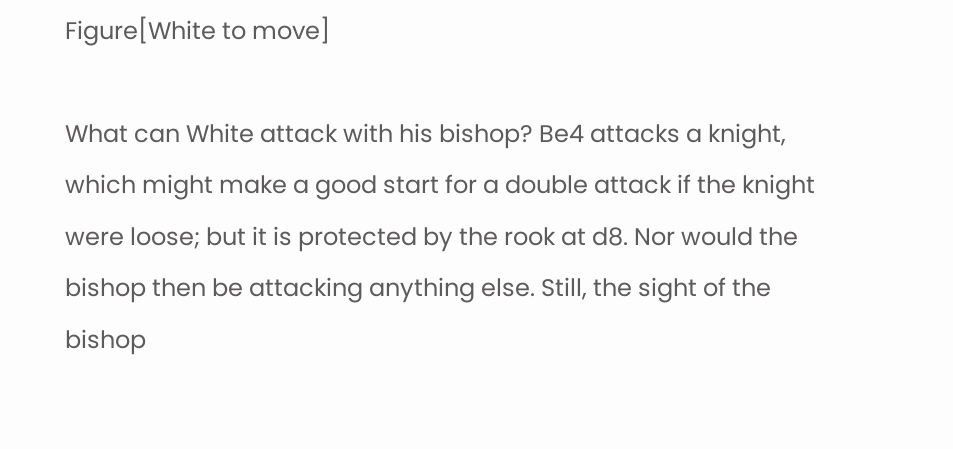Figure[White to move]

What can White attack with his bishop? Be4 attacks a knight, which might make a good start for a double attack if the knight were loose; but it is protected by the rook at d8. Nor would the bishop then be attacking anything else. Still, the sight of the bishop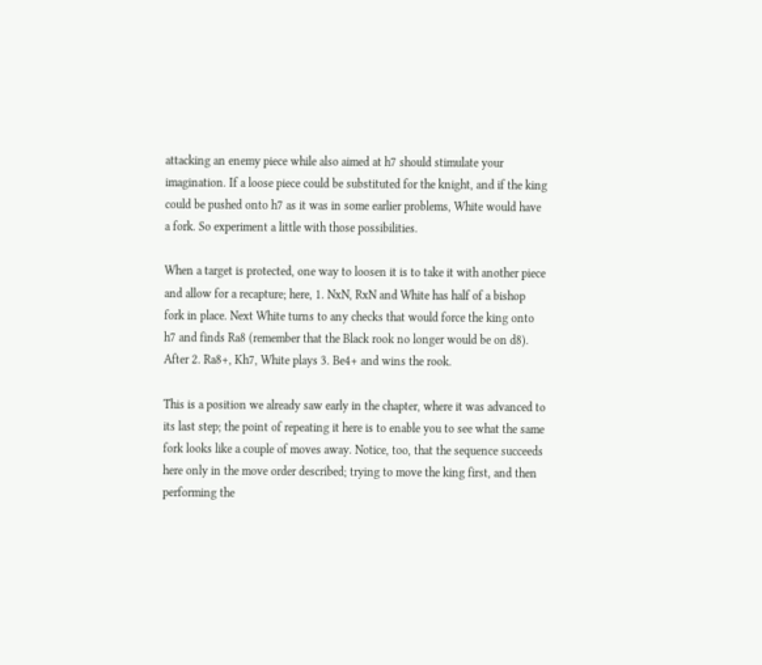attacking an enemy piece while also aimed at h7 should stimulate your imagination. If a loose piece could be substituted for the knight, and if the king could be pushed onto h7 as it was in some earlier problems, White would have a fork. So experiment a little with those possibilities.

When a target is protected, one way to loosen it is to take it with another piece and allow for a recapture; here, 1. NxN, RxN and White has half of a bishop fork in place. Next White turns to any checks that would force the king onto h7 and finds Ra8 (remember that the Black rook no longer would be on d8). After 2. Ra8+, Kh7, White plays 3. Be4+ and wins the rook.

This is a position we already saw early in the chapter, where it was advanced to its last step; the point of repeating it here is to enable you to see what the same fork looks like a couple of moves away. Notice, too, that the sequence succeeds here only in the move order described; trying to move the king first, and then performing the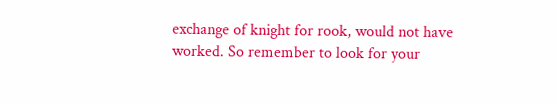exchange of knight for rook, would not have worked. So remember to look for your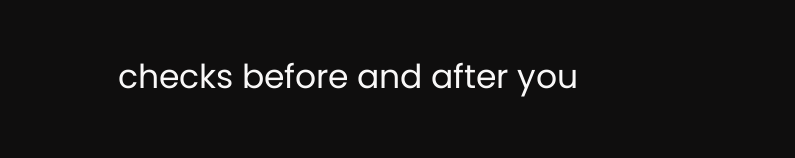checks before and after you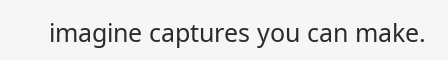imagine captures you can make.